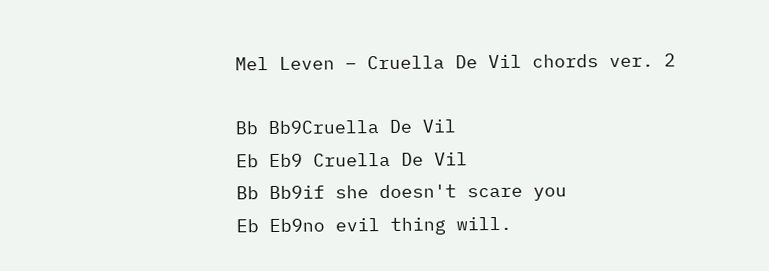Mel Leven – Cruella De Vil chords ver. 2

Bb Bb9Cruella De Vil
Eb Eb9 Cruella De Vil
Bb Bb9if she doesn't scare you
Eb Eb9no evil thing will.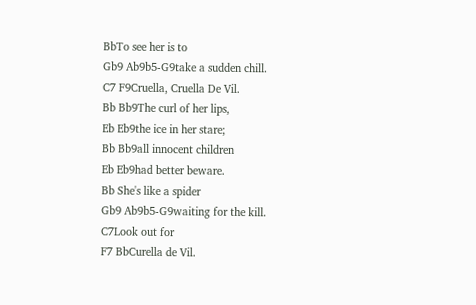BbTo see her is to
Gb9 Ab9b5-G9take a sudden chill.
C7 F9Cruella, Cruella De Vil.
Bb Bb9The curl of her lips,
Eb Eb9the ice in her stare;
Bb Bb9all innocent children
Eb Eb9had better beware.
Bb She's like a spider
Gb9 Ab9b5-G9waiting for the kill.
C7Look out for
F7 BbCurella de Vil.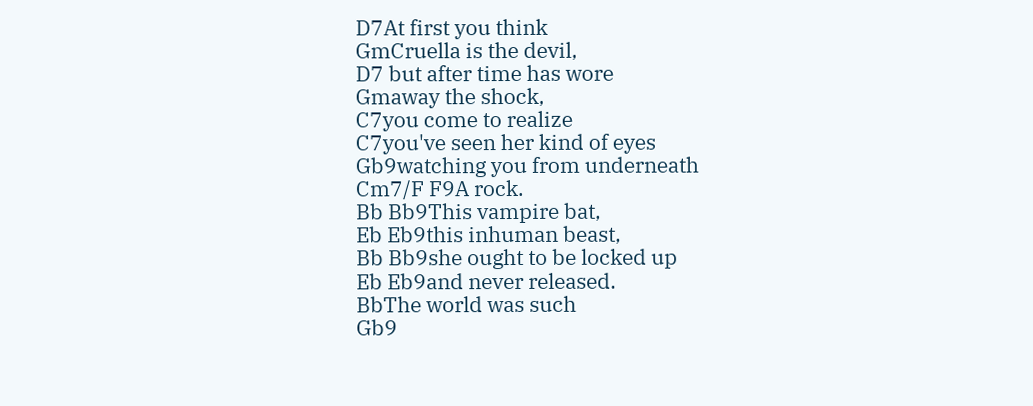D7At first you think
GmCruella is the devil,
D7 but after time has wore
Gmaway the shock,
C7you come to realize
C7you've seen her kind of eyes
Gb9watching you from underneath
Cm7/F F9A rock.
Bb Bb9This vampire bat,
Eb Eb9this inhuman beast,
Bb Bb9she ought to be locked up
Eb Eb9and never released.
BbThe world was such
Gb9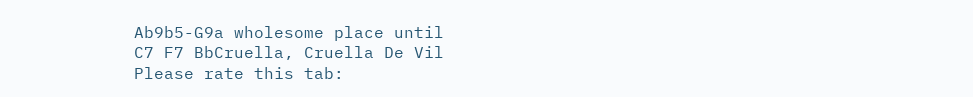Ab9b5-G9a wholesome place until
C7 F7 BbCruella, Cruella De Vil
Please rate this tab: